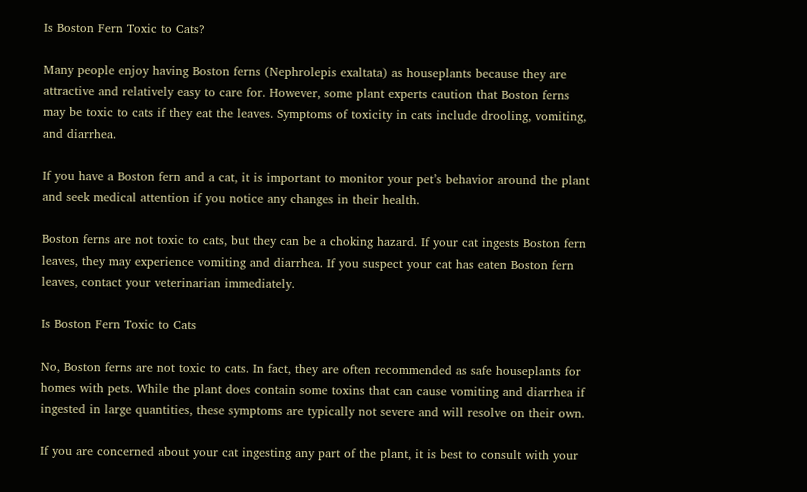Is Boston Fern Toxic to Cats?

Many people enjoy having Boston ferns (Nephrolepis exaltata) as houseplants because they are attractive and relatively easy to care for. However, some plant experts caution that Boston ferns may be toxic to cats if they eat the leaves. Symptoms of toxicity in cats include drooling, vomiting, and diarrhea.

If you have a Boston fern and a cat, it is important to monitor your pet’s behavior around the plant and seek medical attention if you notice any changes in their health.

Boston ferns are not toxic to cats, but they can be a choking hazard. If your cat ingests Boston fern leaves, they may experience vomiting and diarrhea. If you suspect your cat has eaten Boston fern leaves, contact your veterinarian immediately.

Is Boston Fern Toxic to Cats

No, Boston ferns are not toxic to cats. In fact, they are often recommended as safe houseplants for homes with pets. While the plant does contain some toxins that can cause vomiting and diarrhea if ingested in large quantities, these symptoms are typically not severe and will resolve on their own.

If you are concerned about your cat ingesting any part of the plant, it is best to consult with your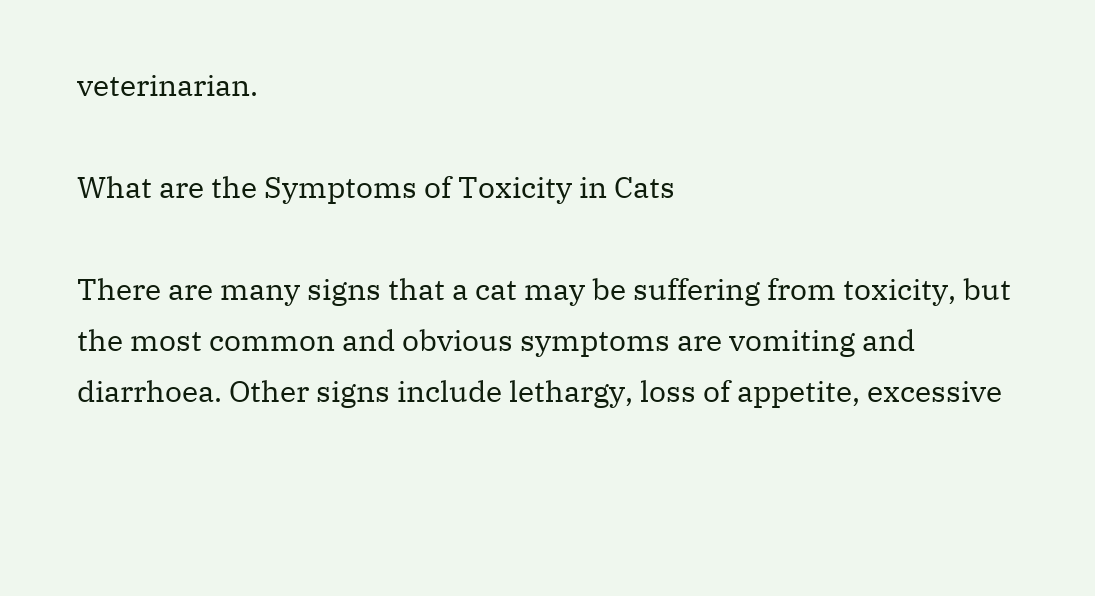veterinarian.

What are the Symptoms of Toxicity in Cats

There are many signs that a cat may be suffering from toxicity, but the most common and obvious symptoms are vomiting and diarrhoea. Other signs include lethargy, loss of appetite, excessive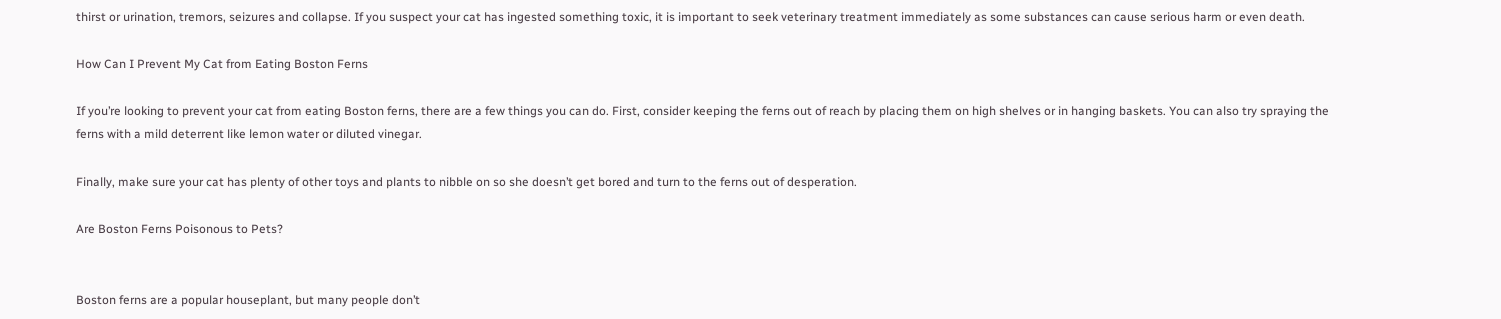thirst or urination, tremors, seizures and collapse. If you suspect your cat has ingested something toxic, it is important to seek veterinary treatment immediately as some substances can cause serious harm or even death.

How Can I Prevent My Cat from Eating Boston Ferns

If you’re looking to prevent your cat from eating Boston ferns, there are a few things you can do. First, consider keeping the ferns out of reach by placing them on high shelves or in hanging baskets. You can also try spraying the ferns with a mild deterrent like lemon water or diluted vinegar.

Finally, make sure your cat has plenty of other toys and plants to nibble on so she doesn’t get bored and turn to the ferns out of desperation.

Are Boston Ferns Poisonous to Pets?


Boston ferns are a popular houseplant, but many people don’t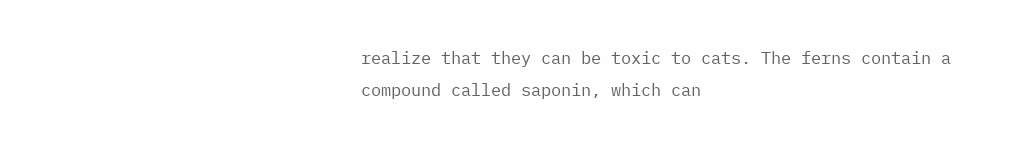realize that they can be toxic to cats. The ferns contain a compound called saponin, which can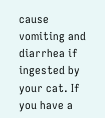cause vomiting and diarrhea if ingested by your cat. If you have a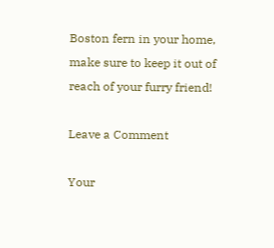Boston fern in your home, make sure to keep it out of reach of your furry friend!

Leave a Comment

Your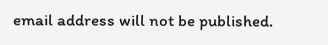email address will not be published.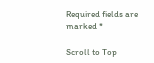Required fields are marked *

Scroll to Top